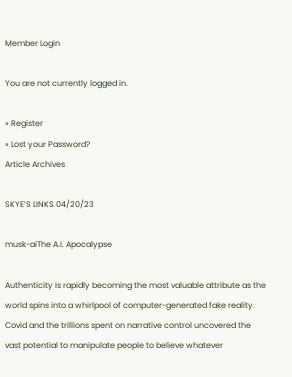Member Login

You are not currently logged in.

» Register
» Lost your Password?
Article Archives

SKYE’S LINKS 04/20/23

musk-aiThe A.I. Apocalypse

Authenticity Is rapidly becoming the most valuable attribute as the world spins into a whirlpool of computer-generated fake reality. Covid and the trillions spent on narrative control uncovered the vast potential to manipulate people to believe whatever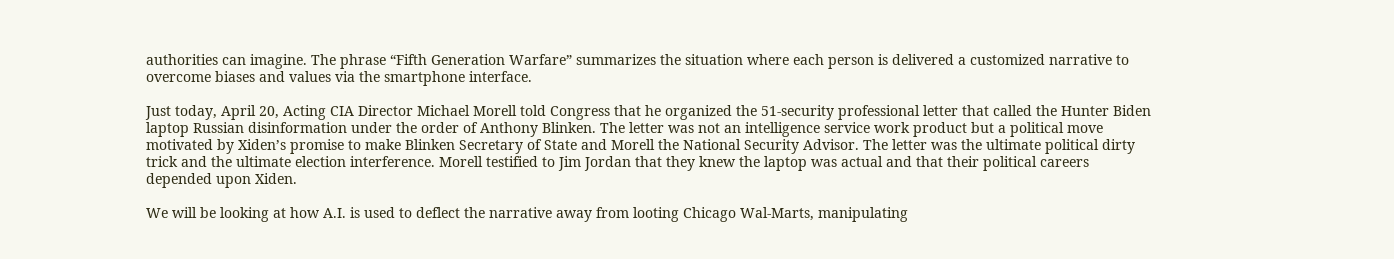authorities can imagine. The phrase “Fifth Generation Warfare” summarizes the situation where each person is delivered a customized narrative to overcome biases and values via the smartphone interface.

Just today, April 20, Acting CIA Director Michael Morell told Congress that he organized the 51-security professional letter that called the Hunter Biden laptop Russian disinformation under the order of Anthony Blinken. The letter was not an intelligence service work product but a political move motivated by Xiden’s promise to make Blinken Secretary of State and Morell the National Security Advisor. The letter was the ultimate political dirty trick and the ultimate election interference. Morell testified to Jim Jordan that they knew the laptop was actual and that their political careers depended upon Xiden.

We will be looking at how A.I. is used to deflect the narrative away from looting Chicago Wal-Marts, manipulating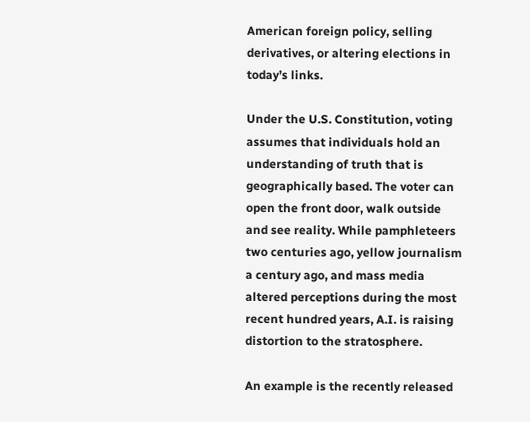American foreign policy, selling derivatives, or altering elections in today’s links.

Under the U.S. Constitution, voting assumes that individuals hold an understanding of truth that is geographically based. The voter can open the front door, walk outside and see reality. While pamphleteers two centuries ago, yellow journalism a century ago, and mass media altered perceptions during the most recent hundred years, A.I. is raising distortion to the stratosphere.

An example is the recently released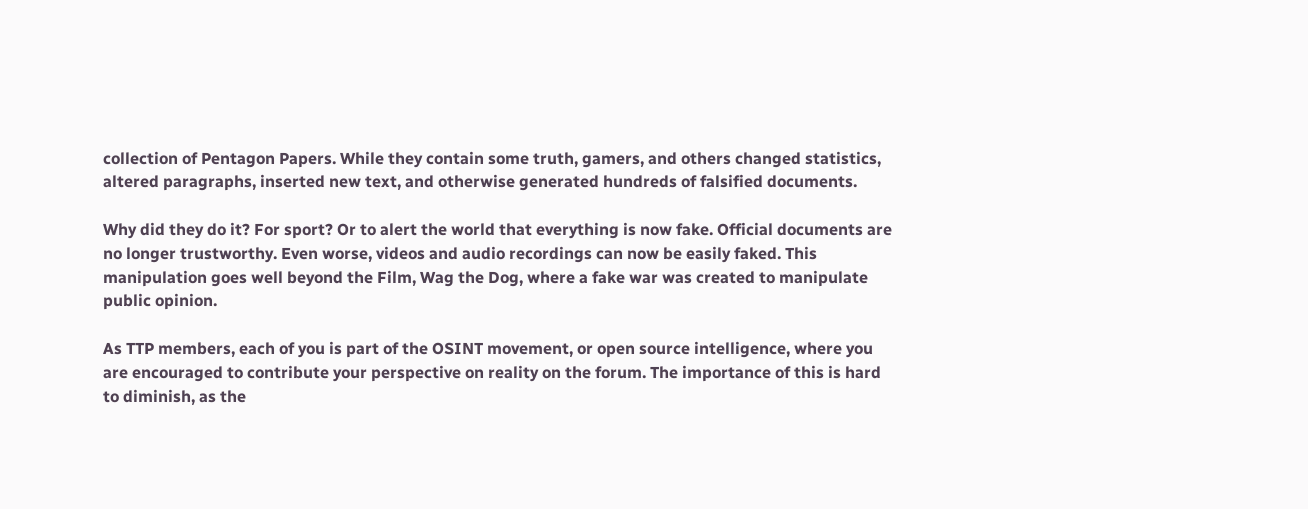collection of Pentagon Papers. While they contain some truth, gamers, and others changed statistics, altered paragraphs, inserted new text, and otherwise generated hundreds of falsified documents.

Why did they do it? For sport? Or to alert the world that everything is now fake. Official documents are no longer trustworthy. Even worse, videos and audio recordings can now be easily faked. This manipulation goes well beyond the Film, Wag the Dog, where a fake war was created to manipulate public opinion.

As TTP members, each of you is part of the OSINT movement, or open source intelligence, where you are encouraged to contribute your perspective on reality on the forum. The importance of this is hard to diminish, as the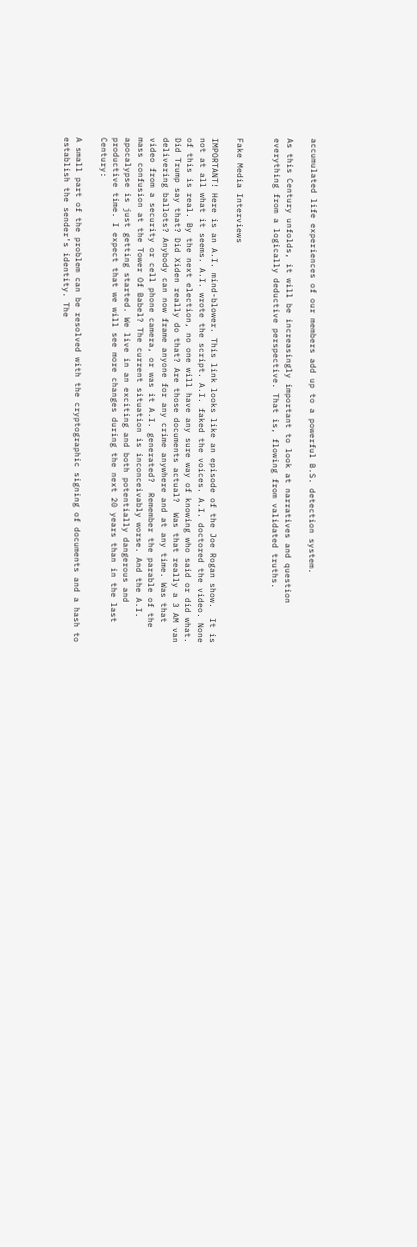accumulated life experiences of our members add up to a powerful B.S. detection system.

As this Century unfolds, it will be increasingly important to look at narratives and question everything from a logically deductive perspective. That is, flowing from validated truths.


Fake Media Interviews

IMPORTANT! Here is an A.I. mind-blower. This link looks like an episode of the Joe Rogan show.  It is not at all what it seems. A.I. wrote the script. A.I. faked the voices. A.I. doctored the video. None of this is real. By the next election, no one will have any sure way of knowing who said or did what.  Did Trump say that? Did Xiden really do that? Are those documents actual?  Was that really a 3 AM van delivering ballots? Anybody can now frame anyone for any crime anywhere and at any time. Was that video from a security or cell phone camera, or was it A.I. generated?  Remember the parable of the mass confusion at the Tower Of Babel? The current situation is inconceivably worse. And the A.I. apocalypse is just getting started. We live in an exciting and both potentially dangerous and productive time. I expect that we will see more changes during the next 20 years than in the last Century:

A small part of the problem can be resolved with the cryptographic signing of documents and a hash to establish the sender’s identity. The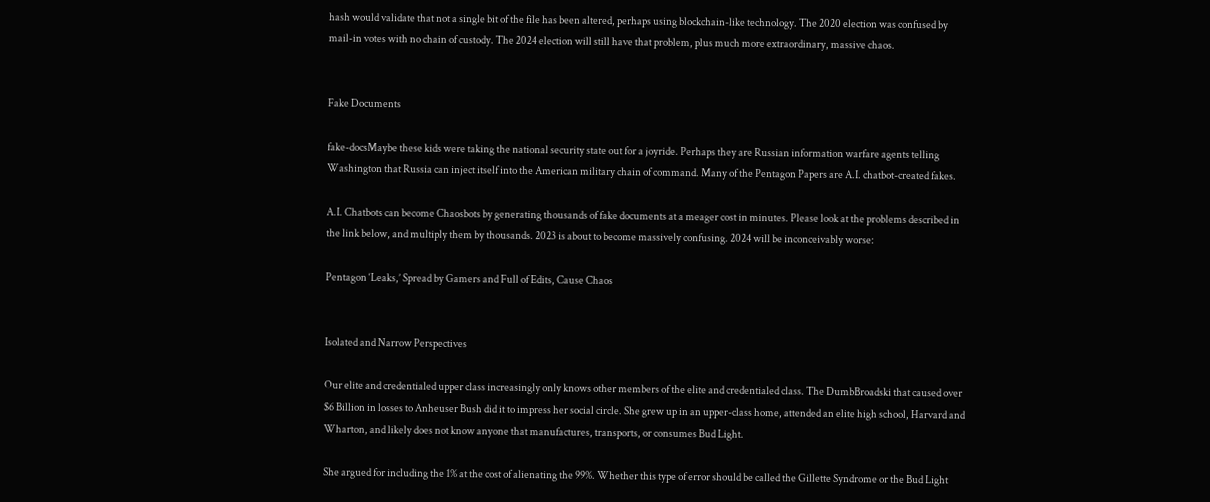hash would validate that not a single bit of the file has been altered, perhaps using blockchain-like technology. The 2020 election was confused by mail-in votes with no chain of custody. The 2024 election will still have that problem, plus much more extraordinary, massive chaos.


Fake Documents

fake-docsMaybe these kids were taking the national security state out for a joyride. Perhaps they are Russian information warfare agents telling Washington that Russia can inject itself into the American military chain of command. Many of the Pentagon Papers are A.I. chatbot-created fakes.

A.I. Chatbots can become Chaosbots by generating thousands of fake documents at a meager cost in minutes. Please look at the problems described in the link below, and multiply them by thousands. 2023 is about to become massively confusing. 2024 will be inconceivably worse:

Pentagon ‘Leaks,’ Spread by Gamers and Full of Edits, Cause Chaos


Isolated and Narrow Perspectives

Our elite and credentialed upper class increasingly only knows other members of the elite and credentialed class. The DumbBroadski that caused over $6 Billion in losses to Anheuser Bush did it to impress her social circle. She grew up in an upper-class home, attended an elite high school, Harvard and Wharton, and likely does not know anyone that manufactures, transports, or consumes Bud Light.

She argued for including the 1% at the cost of alienating the 99%. Whether this type of error should be called the Gillette Syndrome or the Bud Light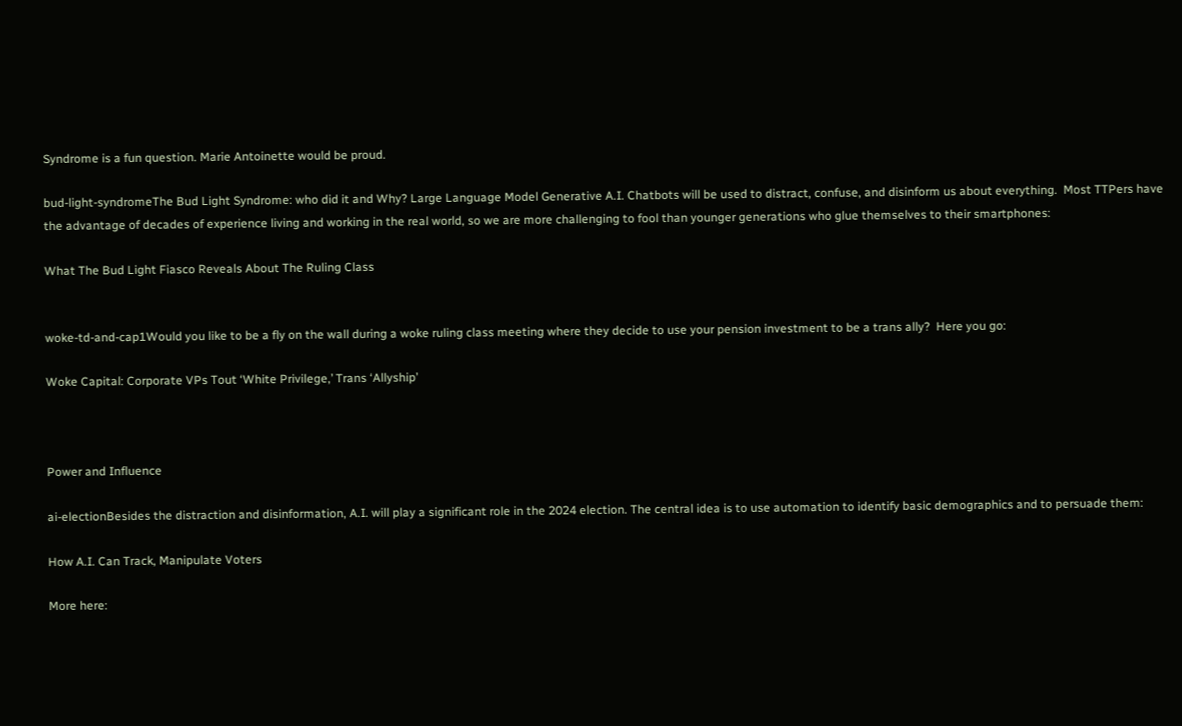Syndrome is a fun question. Marie Antoinette would be proud.

bud-light-syndromeThe Bud Light Syndrome: who did it and Why? Large Language Model Generative A.I. Chatbots will be used to distract, confuse, and disinform us about everything.  Most TTPers have the advantage of decades of experience living and working in the real world, so we are more challenging to fool than younger generations who glue themselves to their smartphones:

What The Bud Light Fiasco Reveals About The Ruling Class


woke-td-and-cap1Would you like to be a fly on the wall during a woke ruling class meeting where they decide to use your pension investment to be a trans ally?  Here you go:

Woke Capital: Corporate VPs Tout ‘White Privilege,’ Trans ‘Allyship’



Power and Influence

ai-electionBesides the distraction and disinformation, A.I. will play a significant role in the 2024 election. The central idea is to use automation to identify basic demographics and to persuade them:

How A.I. Can Track, Manipulate Voters

More here: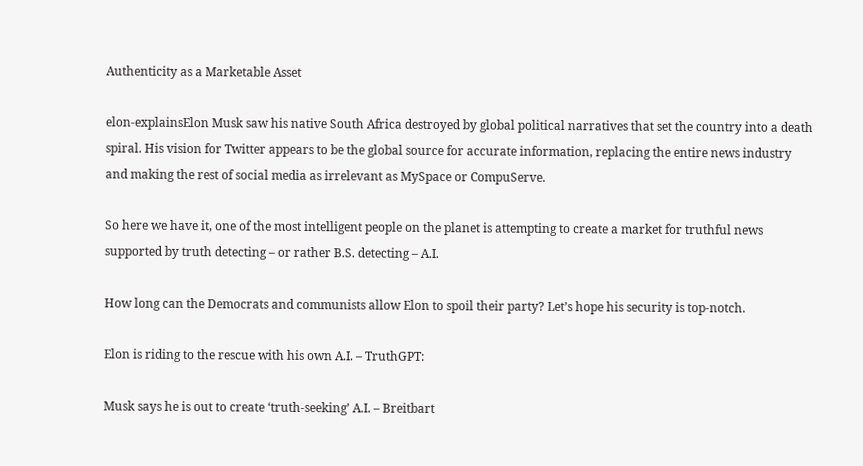Authenticity as a Marketable Asset

elon-explainsElon Musk saw his native South Africa destroyed by global political narratives that set the country into a death spiral. His vision for Twitter appears to be the global source for accurate information, replacing the entire news industry and making the rest of social media as irrelevant as MySpace or CompuServe.

So here we have it, one of the most intelligent people on the planet is attempting to create a market for truthful news supported by truth detecting – or rather B.S. detecting – A.I.

How long can the Democrats and communists allow Elon to spoil their party? Let’s hope his security is top-notch.

Elon is riding to the rescue with his own A.I. – TruthGPT:

Musk says he is out to create ‘truth-seeking’ A.I. – Breitbart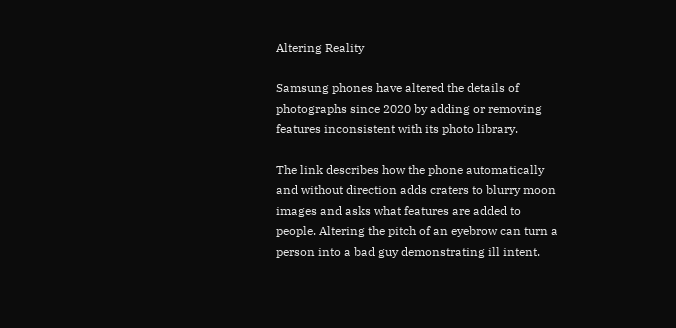Altering Reality

Samsung phones have altered the details of photographs since 2020 by adding or removing features inconsistent with its photo library.

The link describes how the phone automatically and without direction adds craters to blurry moon images and asks what features are added to people. Altering the pitch of an eyebrow can turn a person into a bad guy demonstrating ill intent.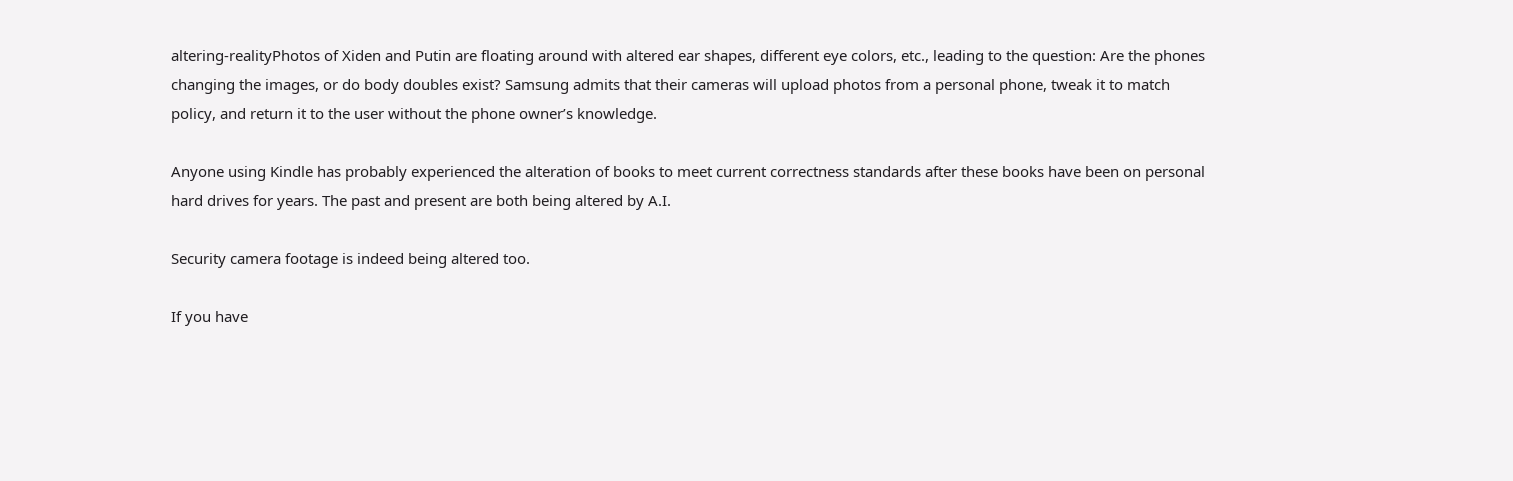altering-realityPhotos of Xiden and Putin are floating around with altered ear shapes, different eye colors, etc., leading to the question: Are the phones changing the images, or do body doubles exist? Samsung admits that their cameras will upload photos from a personal phone, tweak it to match policy, and return it to the user without the phone owner’s knowledge.

Anyone using Kindle has probably experienced the alteration of books to meet current correctness standards after these books have been on personal hard drives for years. The past and present are both being altered by A.I.

Security camera footage is indeed being altered too.

If you have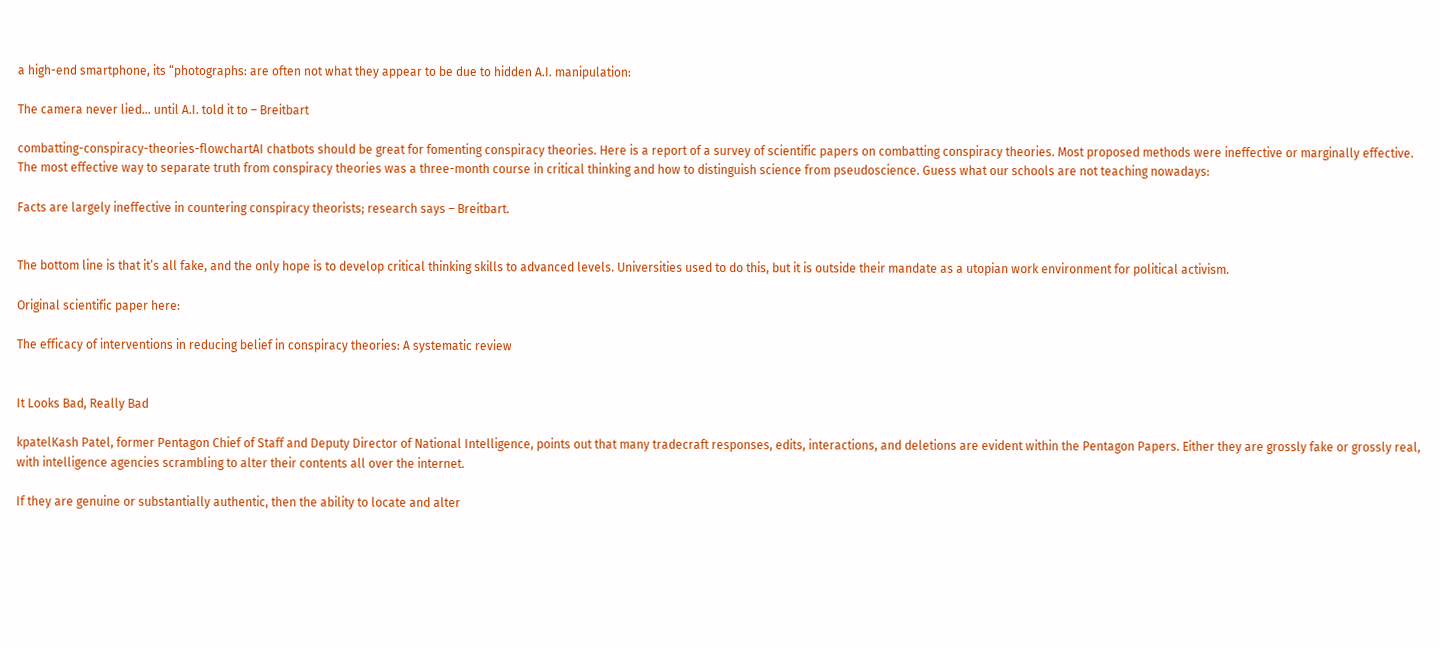a high-end smartphone, its “photographs: are often not what they appear to be due to hidden A.I. manipulation:

The camera never lied… until A.I. told it to – Breitbart

combatting-conspiracy-theories-flowchartAI chatbots should be great for fomenting conspiracy theories. Here is a report of a survey of scientific papers on combatting conspiracy theories. Most proposed methods were ineffective or marginally effective. The most effective way to separate truth from conspiracy theories was a three-month course in critical thinking and how to distinguish science from pseudoscience. Guess what our schools are not teaching nowadays:

Facts are largely ineffective in countering conspiracy theorists; research says – Breitbart.


The bottom line is that it’s all fake, and the only hope is to develop critical thinking skills to advanced levels. Universities used to do this, but it is outside their mandate as a utopian work environment for political activism.

Original scientific paper here:

The efficacy of interventions in reducing belief in conspiracy theories: A systematic review


It Looks Bad, Really Bad

kpatelKash Patel, former Pentagon Chief of Staff and Deputy Director of National Intelligence, points out that many tradecraft responses, edits, interactions, and deletions are evident within the Pentagon Papers. Either they are grossly fake or grossly real, with intelligence agencies scrambling to alter their contents all over the internet.

If they are genuine or substantially authentic, then the ability to locate and alter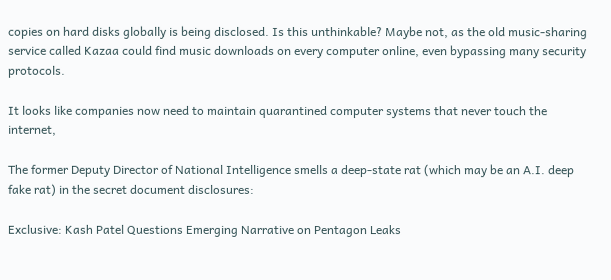copies on hard disks globally is being disclosed. Is this unthinkable? Maybe not, as the old music-sharing service called Kazaa could find music downloads on every computer online, even bypassing many security protocols.

It looks like companies now need to maintain quarantined computer systems that never touch the internet,

The former Deputy Director of National Intelligence smells a deep-state rat (which may be an A.I. deep fake rat) in the secret document disclosures:

Exclusive: Kash Patel Questions Emerging Narrative on Pentagon Leaks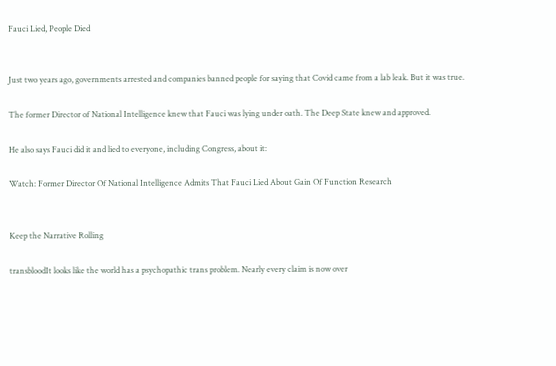Fauci Lied, People Died


Just two years ago, governments arrested and companies banned people for saying that Covid came from a lab leak. But it was true.

The former Director of National Intelligence knew that Fauci was lying under oath. The Deep State knew and approved.

He also says Fauci did it and lied to everyone, including Congress, about it:

Watch: Former Director Of National Intelligence Admits That Fauci Lied About Gain Of Function Research


Keep the Narrative Rolling

transbloodIt looks like the world has a psychopathic trans problem. Nearly every claim is now over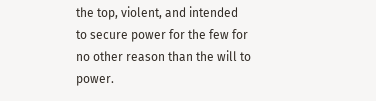the top, violent, and intended to secure power for the few for no other reason than the will to power.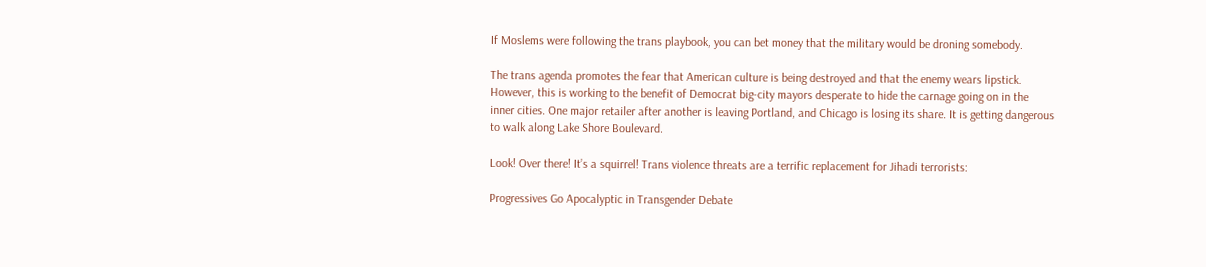If Moslems were following the trans playbook, you can bet money that the military would be droning somebody.

The trans agenda promotes the fear that American culture is being destroyed and that the enemy wears lipstick. However, this is working to the benefit of Democrat big-city mayors desperate to hide the carnage going on in the inner cities. One major retailer after another is leaving Portland, and Chicago is losing its share. It is getting dangerous to walk along Lake Shore Boulevard.

Look! Over there! It’s a squirrel! Trans violence threats are a terrific replacement for Jihadi terrorists:

Progressives Go Apocalyptic in Transgender Debate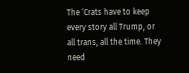The ‘Crats have to keep every story all Trump, or all trans, all the time. They need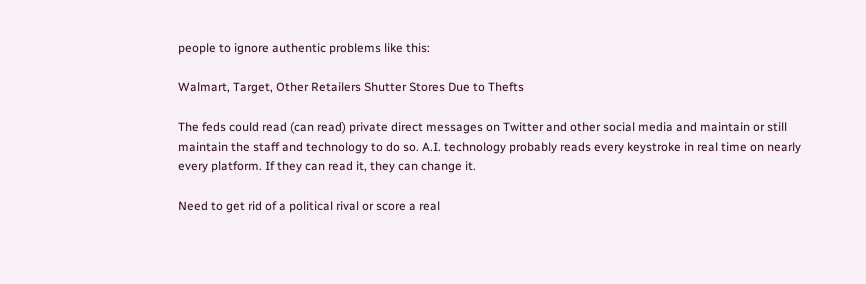people to ignore authentic problems like this:

Walmart, Target, Other Retailers Shutter Stores Due to Thefts

The feds could read (can read) private direct messages on Twitter and other social media and maintain or still maintain the staff and technology to do so. A.I. technology probably reads every keystroke in real time on nearly every platform. If they can read it, they can change it.

Need to get rid of a political rival or score a real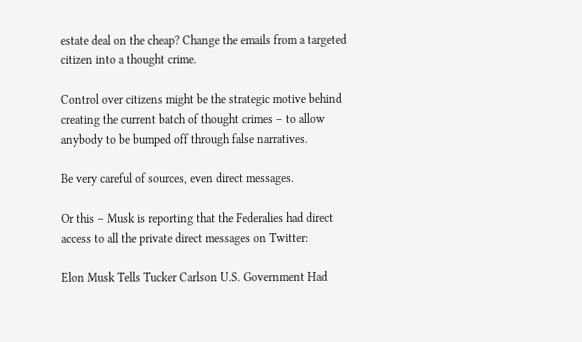estate deal on the cheap? Change the emails from a targeted citizen into a thought crime.

Control over citizens might be the strategic motive behind creating the current batch of thought crimes – to allow anybody to be bumped off through false narratives.

Be very careful of sources, even direct messages.

Or this – Musk is reporting that the Federalies had direct access to all the private direct messages on Twitter:

Elon Musk Tells Tucker Carlson U.S. Government Had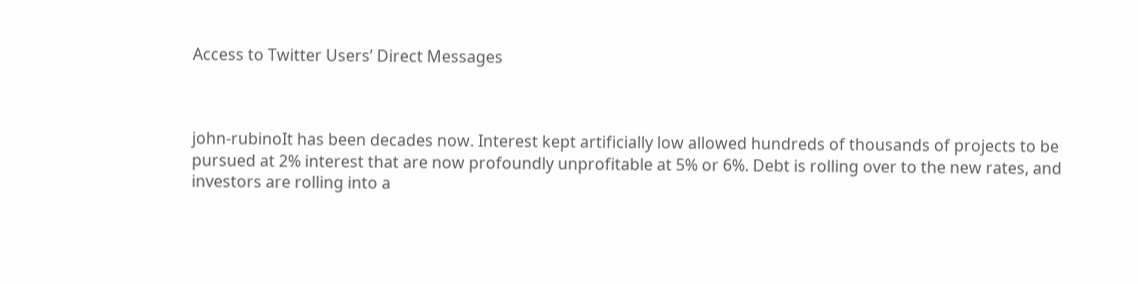Access to Twitter Users’ Direct Messages



john-rubinoIt has been decades now. Interest kept artificially low allowed hundreds of thousands of projects to be pursued at 2% interest that are now profoundly unprofitable at 5% or 6%. Debt is rolling over to the new rates, and investors are rolling into a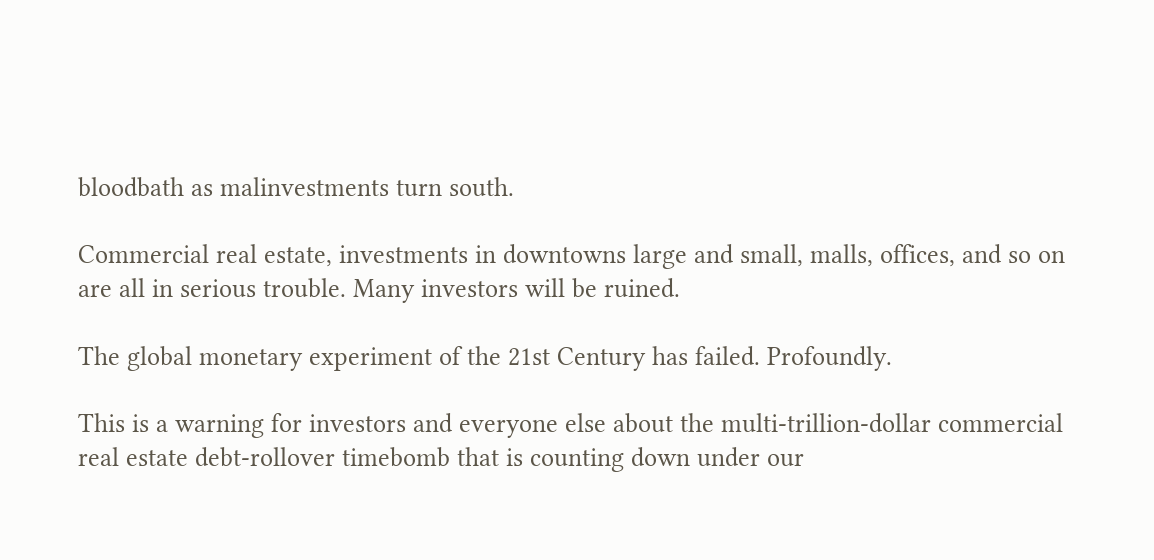bloodbath as malinvestments turn south.

Commercial real estate, investments in downtowns large and small, malls, offices, and so on are all in serious trouble. Many investors will be ruined.

The global monetary experiment of the 21st Century has failed. Profoundly.

This is a warning for investors and everyone else about the multi-trillion-dollar commercial real estate debt-rollover timebomb that is counting down under our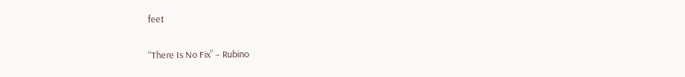feet

“There Is No Fix” – Rubino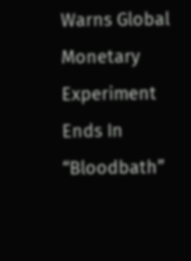Warns Global Monetary Experiment Ends In “Bloodbath”